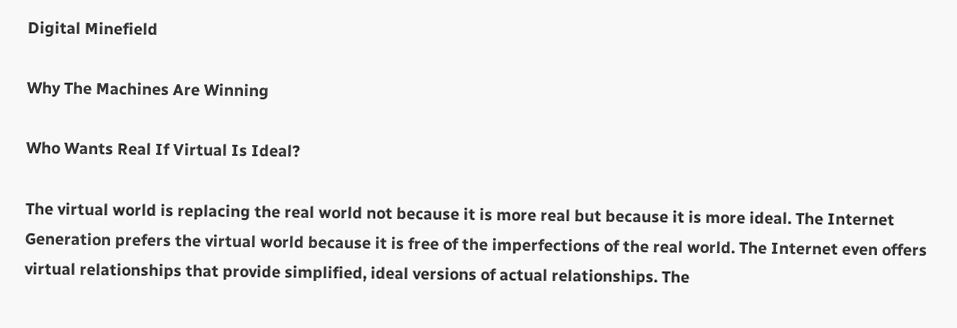Digital Minefield

Why The Machines Are Winning

Who Wants Real If Virtual Is Ideal?

The virtual world is replacing the real world not because it is more real but because it is more ideal. The Internet Generation prefers the virtual world because it is free of the imperfections of the real world. The Internet even offers virtual relationships that provide simplified, ideal versions of actual relationships. The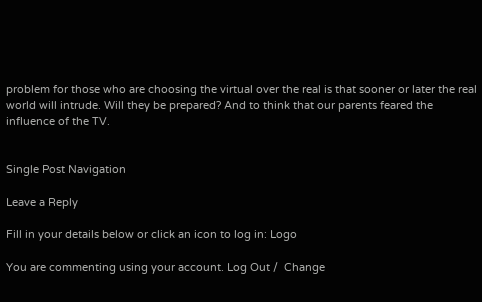problem for those who are choosing the virtual over the real is that sooner or later the real world will intrude. Will they be prepared? And to think that our parents feared the influence of the TV.


Single Post Navigation

Leave a Reply

Fill in your details below or click an icon to log in: Logo

You are commenting using your account. Log Out /  Change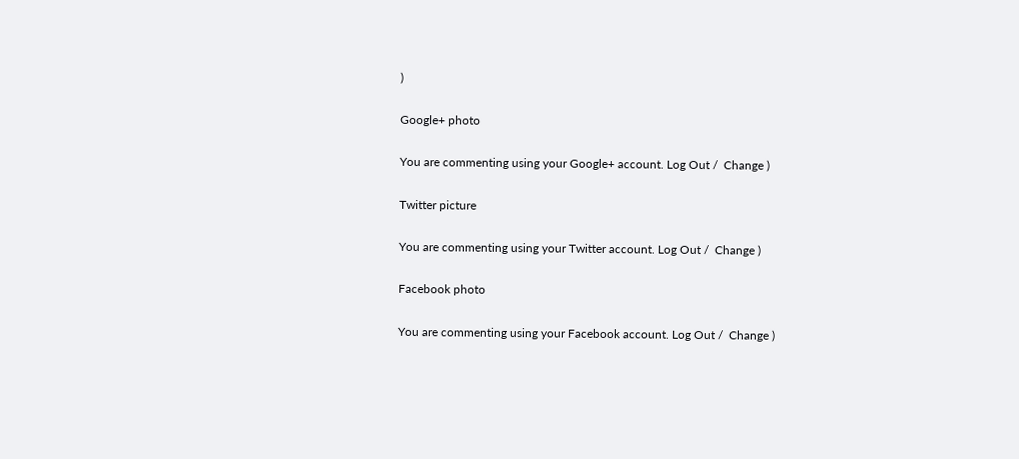)

Google+ photo

You are commenting using your Google+ account. Log Out /  Change )

Twitter picture

You are commenting using your Twitter account. Log Out /  Change )

Facebook photo

You are commenting using your Facebook account. Log Out /  Change )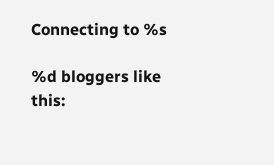Connecting to %s

%d bloggers like this: